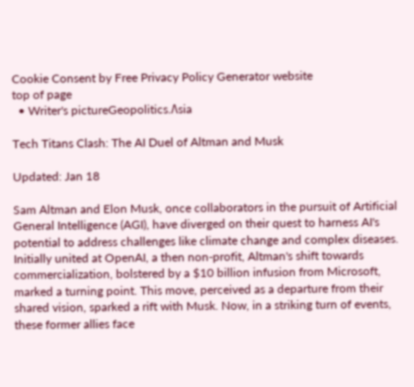Cookie Consent by Free Privacy Policy Generator website
top of page
  • Writer's pictureGeopolitics.Λsia

Tech Titans Clash: The AI Duel of Altman and Musk

Updated: Jan 18

Sam Altman and Elon Musk, once collaborators in the pursuit of Artificial General Intelligence (AGI), have diverged on their quest to harness AI's potential to address challenges like climate change and complex diseases. Initially united at OpenAI, a then non-profit, Altman's shift towards commercialization, bolstered by a $10 billion infusion from Microsoft, marked a turning point. This move, perceived as a departure from their shared vision, sparked a rift with Musk. Now, in a striking turn of events, these former allies face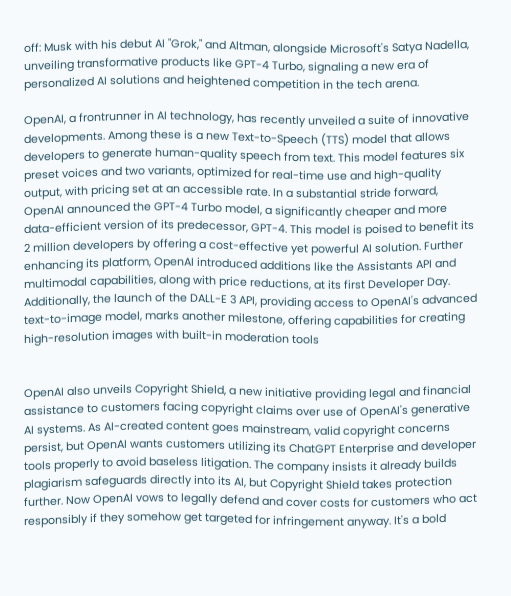off: Musk with his debut AI "Grok," and Altman, alongside Microsoft's Satya Nadella, unveiling transformative products like GPT-4 Turbo, signaling a new era of personalized AI solutions and heightened competition in the tech arena.

OpenAI, a frontrunner in AI technology, has recently unveiled a suite of innovative developments. Among these is a new Text-to-Speech (TTS) model that allows developers to generate human-quality speech from text. This model features six preset voices and two variants, optimized for real-time use and high-quality output, with pricing set at an accessible rate. In a substantial stride forward, OpenAI announced the GPT-4 Turbo model, a significantly cheaper and more data-efficient version of its predecessor, GPT-4. This model is poised to benefit its 2 million developers by offering a cost-effective yet powerful AI solution. Further enhancing its platform, OpenAI introduced additions like the Assistants API and multimodal capabilities, along with price reductions, at its first Developer Day. Additionally, the launch of the DALL-E 3 API, providing access to OpenAI's advanced text-to-image model, marks another milestone, offering capabilities for creating high-resolution images with built-in moderation tools


OpenAI also unveils Copyright Shield, a new initiative providing legal and financial assistance to customers facing copyright claims over use of OpenAI's generative AI systems. As AI-created content goes mainstream, valid copyright concerns persist, but OpenAI wants customers utilizing its ChatGPT Enterprise and developer tools properly to avoid baseless litigation. The company insists it already builds plagiarism safeguards directly into its AI, but Copyright Shield takes protection further. Now OpenAI vows to legally defend and cover costs for customers who act responsibly if they somehow get targeted for infringement anyway. It's a bold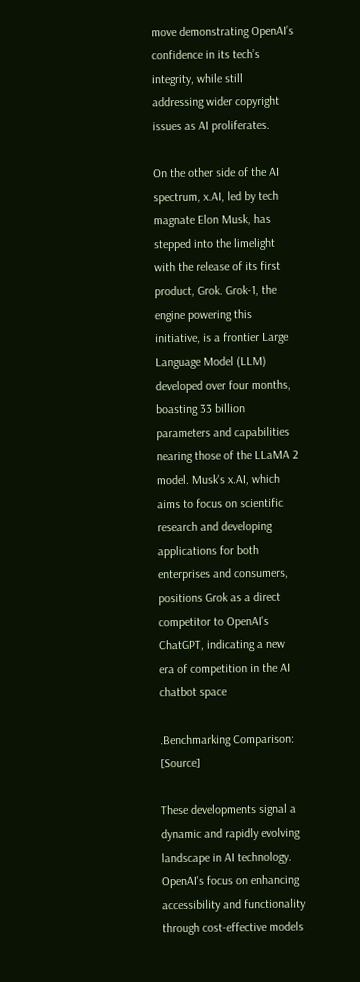move demonstrating OpenAI’s confidence in its tech’s integrity, while still addressing wider copyright issues as AI proliferates.

On the other side of the AI spectrum, x.AI, led by tech magnate Elon Musk, has stepped into the limelight with the release of its first product, Grok. Grok-1, the engine powering this initiative, is a frontier Large Language Model (LLM) developed over four months, boasting 33 billion parameters and capabilities nearing those of the LLaMA 2 model. Musk's x.AI, which aims to focus on scientific research and developing applications for both enterprises and consumers, positions Grok as a direct competitor to OpenAI's ChatGPT, indicating a new era of competition in the AI chatbot space

.Benchmarking Comparison: [Source]

These developments signal a dynamic and rapidly evolving landscape in AI technology. OpenAI's focus on enhancing accessibility and functionality through cost-effective models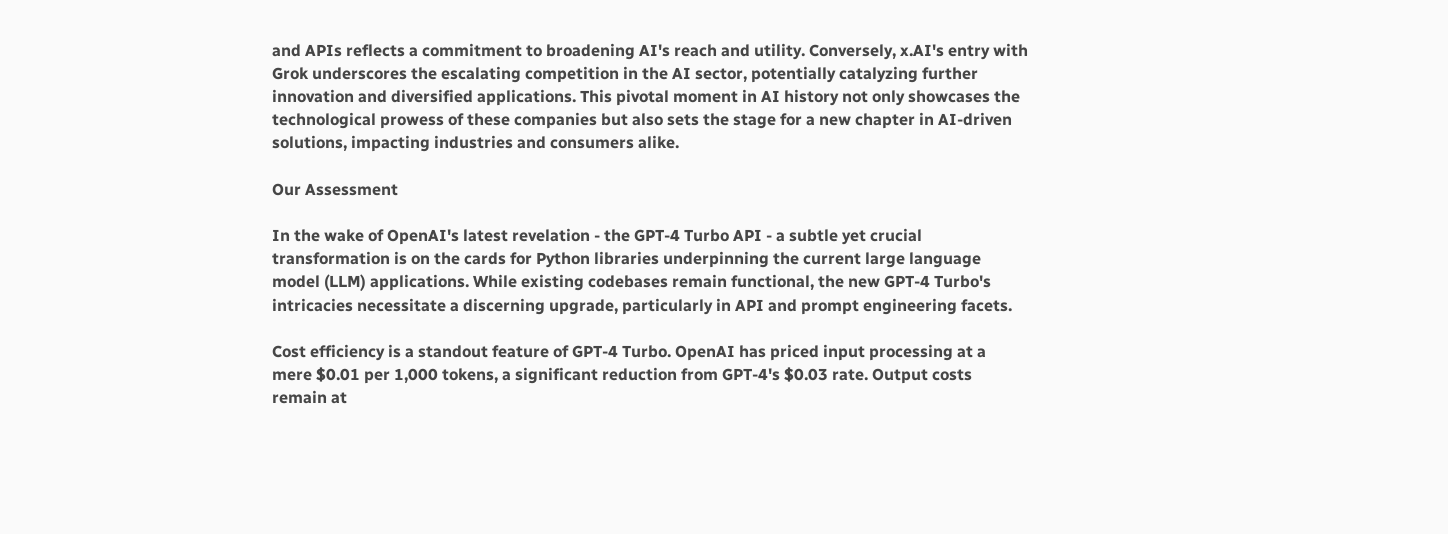and APIs reflects a commitment to broadening AI's reach and utility. Conversely, x.AI's entry with Grok underscores the escalating competition in the AI sector, potentially catalyzing further innovation and diversified applications. This pivotal moment in AI history not only showcases the technological prowess of these companies but also sets the stage for a new chapter in AI-driven solutions, impacting industries and consumers alike.

Our Assessment

In the wake of OpenAI's latest revelation - the GPT-4 Turbo API - a subtle yet crucial transformation is on the cards for Python libraries underpinning the current large language model (LLM) applications. While existing codebases remain functional, the new GPT-4 Turbo's intricacies necessitate a discerning upgrade, particularly in API and prompt engineering facets.

Cost efficiency is a standout feature of GPT-4 Turbo. OpenAI has priced input processing at a mere $0.01 per 1,000 tokens, a significant reduction from GPT-4's $0.03 rate. Output costs remain at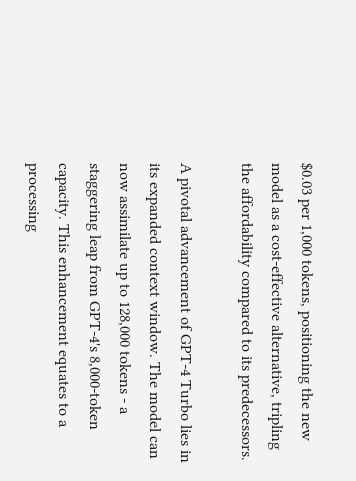$0.03 per 1,000 tokens, positioning the new model as a cost-effective alternative, tripling the affordability compared to its predecessors.

A pivotal advancement of GPT-4 Turbo lies in its expanded context window. The model can now assimilate up to 128,000 tokens - a staggering leap from GPT-4's 8,000-token capacity. This enhancement equates to a processing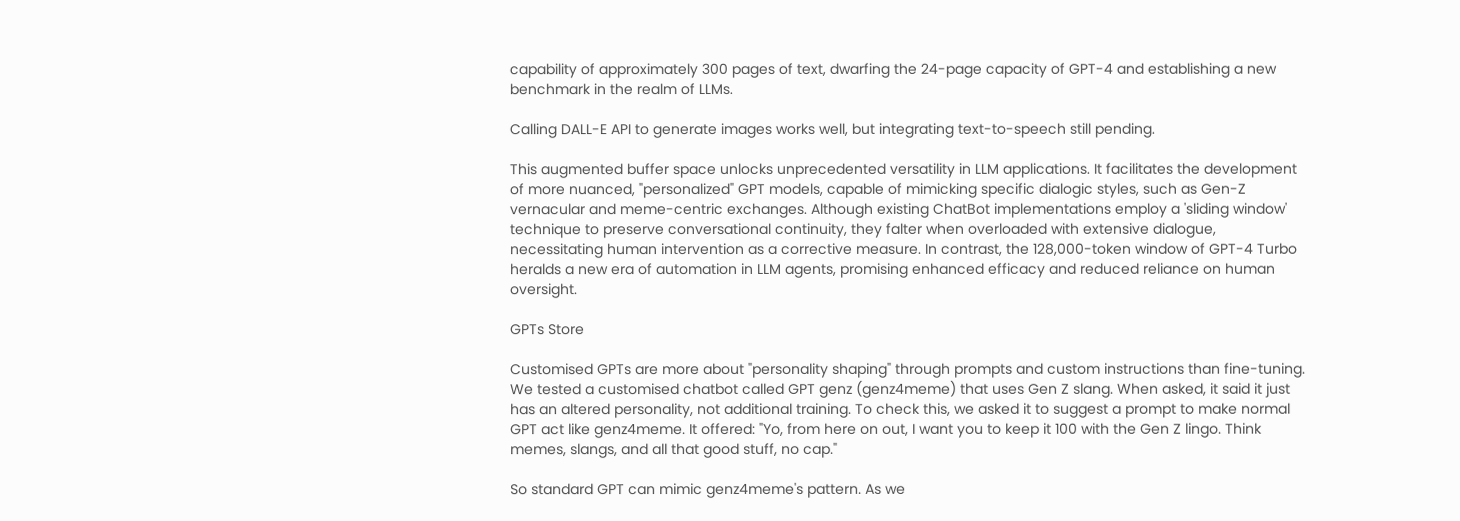capability of approximately 300 pages of text, dwarfing the 24-page capacity of GPT-4 and establishing a new benchmark in the realm of LLMs.

Calling DALL-E API to generate images works well, but integrating text-to-speech still pending.

This augmented buffer space unlocks unprecedented versatility in LLM applications. It facilitates the development of more nuanced, "personalized" GPT models, capable of mimicking specific dialogic styles, such as Gen-Z vernacular and meme-centric exchanges. Although existing ChatBot implementations employ a 'sliding window' technique to preserve conversational continuity, they falter when overloaded with extensive dialogue, necessitating human intervention as a corrective measure. In contrast, the 128,000-token window of GPT-4 Turbo heralds a new era of automation in LLM agents, promising enhanced efficacy and reduced reliance on human oversight.

GPTs Store

Customised GPTs are more about "personality shaping" through prompts and custom instructions than fine-tuning. We tested a customised chatbot called GPT genz (genz4meme) that uses Gen Z slang. When asked, it said it just has an altered personality, not additional training. To check this, we asked it to suggest a prompt to make normal GPT act like genz4meme. It offered: "Yo, from here on out, I want you to keep it 100 with the Gen Z lingo. Think memes, slangs, and all that good stuff, no cap."

So standard GPT can mimic genz4meme's pattern. As we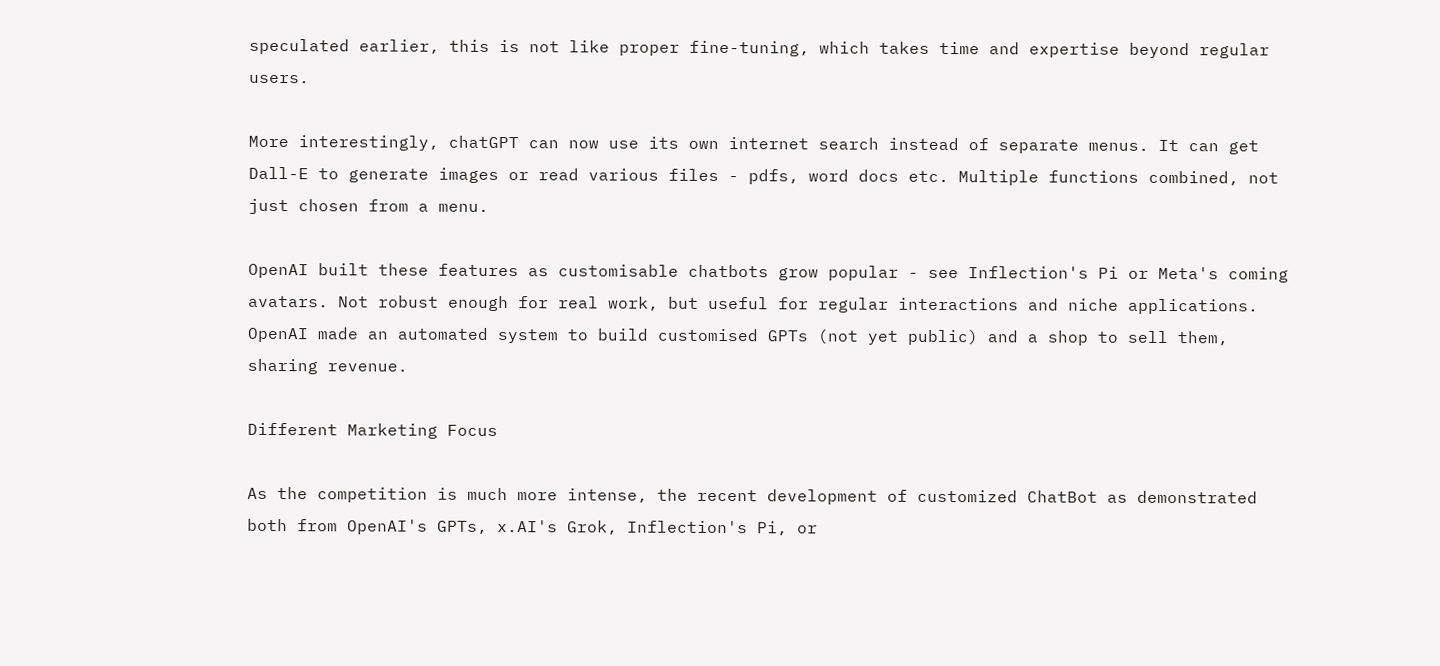speculated earlier, this is not like proper fine-tuning, which takes time and expertise beyond regular users.

More interestingly, chatGPT can now use its own internet search instead of separate menus. It can get Dall-E to generate images or read various files - pdfs, word docs etc. Multiple functions combined, not just chosen from a menu.

OpenAI built these features as customisable chatbots grow popular - see Inflection's Pi or Meta's coming avatars. Not robust enough for real work, but useful for regular interactions and niche applications. OpenAI made an automated system to build customised GPTs (not yet public) and a shop to sell them, sharing revenue.

Different Marketing Focus

As the competition is much more intense, the recent development of customized ChatBot as demonstrated both from OpenAI's GPTs, x.AI's Grok, Inflection's Pi, or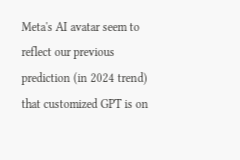Meta's AI avatar seem to reflect our previous prediction (in 2024 trend) that customized GPT is on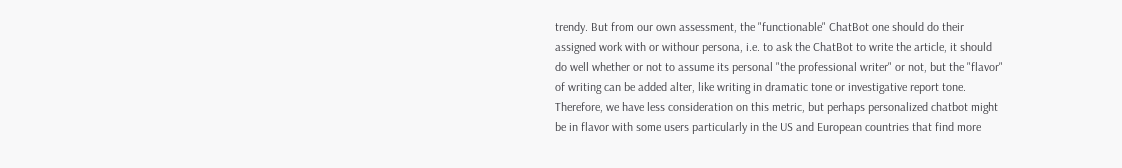trendy. But from our own assessment, the "functionable" ChatBot one should do their assigned work with or withour persona, i.e. to ask the ChatBot to write the article, it should do well whether or not to assume its personal "the professional writer" or not, but the "flavor" of writing can be added alter, like writing in dramatic tone or investigative report tone. Therefore, we have less consideration on this metric, but perhaps personalized chatbot might be in flavor with some users particularly in the US and European countries that find more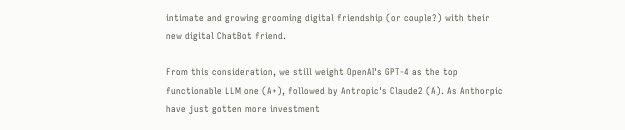intimate and growing grooming digital friendship (or couple?) with their new digital ChatBot friend.

From this consideration, we still weight OpenAI's GPT-4 as the top functionable LLM one (A+), followed by Antropic's Claude2 (A). As Anthorpic have just gotten more investment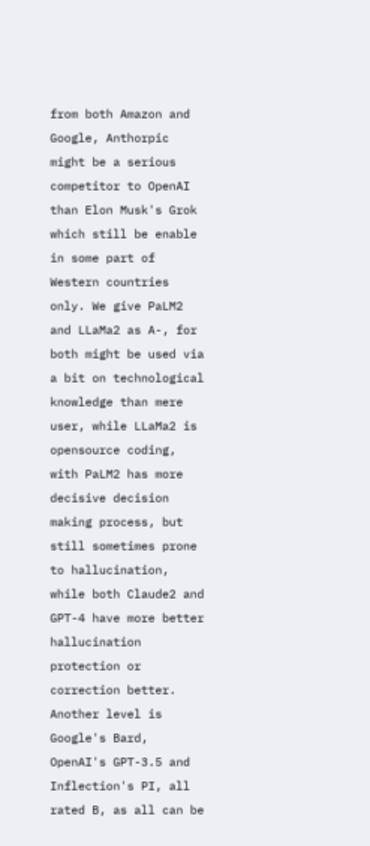from both Amazon and Google, Anthorpic might be a serious competitor to OpenAI than Elon Musk's Grok which still be enable in some part of Western countries only. We give PaLM2 and LLaMa2 as A-, for both might be used via a bit on technological knowledge than mere user, while LLaMa2 is opensource coding, with PaLM2 has more decisive decision making process, but still sometimes prone to hallucination, while both Claude2 and GPT-4 have more better hallucination protection or correction better. Another level is Google's Bard, OpenAI's GPT-3.5 and Inflection's PI, all rated B, as all can be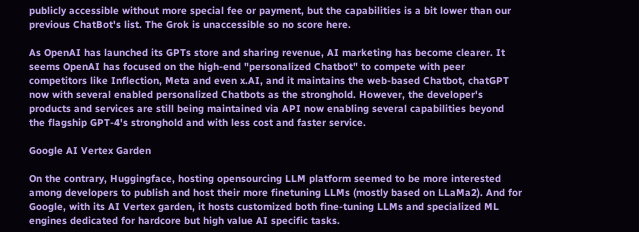publicly accessible without more special fee or payment, but the capabilities is a bit lower than our previous ChatBot's list. The Grok is unaccessible so no score here.

As OpenAI has launched its GPTs store and sharing revenue, AI marketing has become clearer. It seems OpenAI has focused on the high-end "personalized Chatbot" to compete with peer competitors like Inflection, Meta and even x.AI, and it maintains the web-based Chatbot, chatGPT now with several enabled personalized Chatbots as the stronghold. However, the developer's products and services are still being maintained via API now enabling several capabilities beyond the flagship GPT-4's stronghold and with less cost and faster service.

Google AI Vertex Garden

On the contrary, Huggingface, hosting opensourcing LLM platform seemed to be more interested among developers to publish and host their more finetuning LLMs (mostly based on LLaMa2). And for Google, with its AI Vertex garden, it hosts customized both fine-tuning LLMs and specialized ML engines dedicated for hardcore but high value AI specific tasks.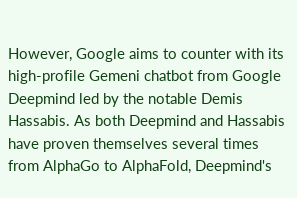However, Google aims to counter with its high-profile Gemeni chatbot from Google Deepmind led by the notable Demis Hassabis. As both Deepmind and Hassabis have proven themselves several times from AlphaGo to AlphaFold, Deepmind's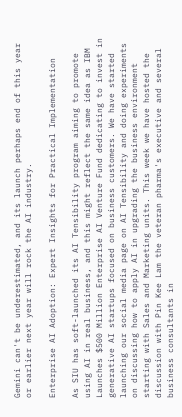Gemini can't be underestimated, and its launch perhaps end of this year or earlier next year will rock the AI industry.

Enterprise AI Adoption: Expert Insights for Practical Implementation

As SIU has soft-launched its AI Tensibility program aiming to promote using AI in real business, and this might reflect the same idea as IBM Launches $500 Million Enterprise AI Venture Fund dedicating to invest in generative AI startups focused on business customers. We have started launching our social media page on AI Tensibility and doing experiments on discussing how to apply AI in upgrading the business environment starting with Sales and Marketing units. This week we have hosted the discussion with Pin Kee Lam the veteran pharma's executive and several business consultants in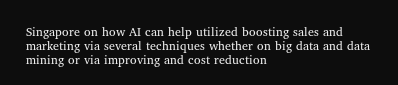Singapore on how AI can help utilized boosting sales and marketing via several techniques whether on big data and data mining or via improving and cost reduction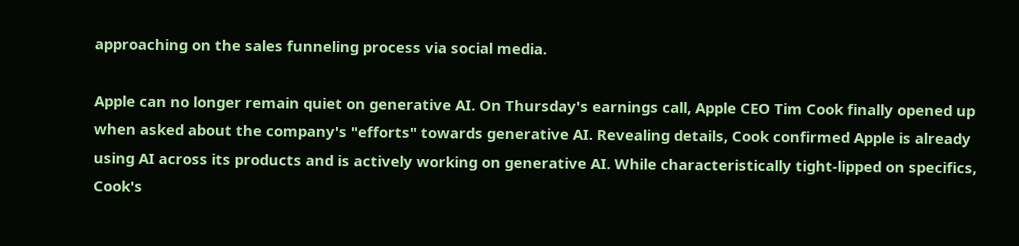approaching on the sales funneling process via social media.

Apple can no longer remain quiet on generative AI. On Thursday's earnings call, Apple CEO Tim Cook finally opened up when asked about the company's "efforts" towards generative AI. Revealing details, Cook confirmed Apple is already using AI across its products and is actively working on generative AI. While characteristically tight-lipped on specifics, Cook's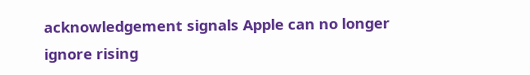acknowledgement signals Apple can no longer ignore rising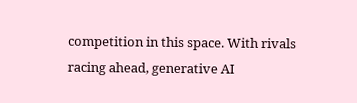competition in this space. With rivals racing ahead, generative AI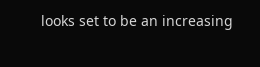looks set to be an increasing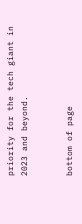priority for the tech giant in 2023 and beyond.


bottom of page